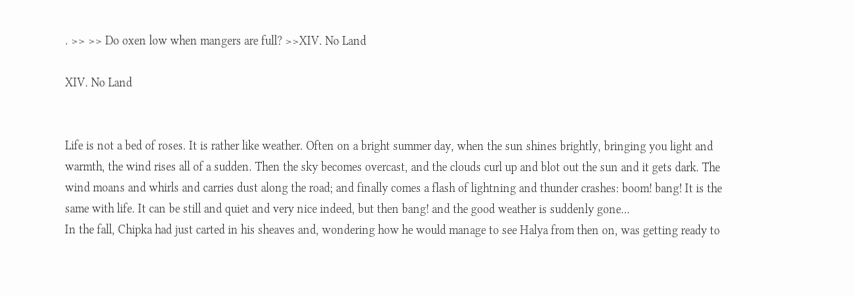. >> >> Do oxen low when mangers are full? >>XIV. No Land

XIV. No Land


Life is not a bed of roses. It is rather like weather. Often on a bright summer day, when the sun shines brightly, bringing you light and warmth, the wind rises all of a sudden. Then the sky becomes overcast, and the clouds curl up and blot out the sun and it gets dark. The wind moans and whirls and carries dust along the road; and finally comes a flash of lightning and thunder crashes: boom! bang! It is the same with life. It can be still and quiet and very nice indeed, but then bang! and the good weather is suddenly gone...
In the fall, Chipka had just carted in his sheaves and, wondering how he would manage to see Halya from then on, was getting ready to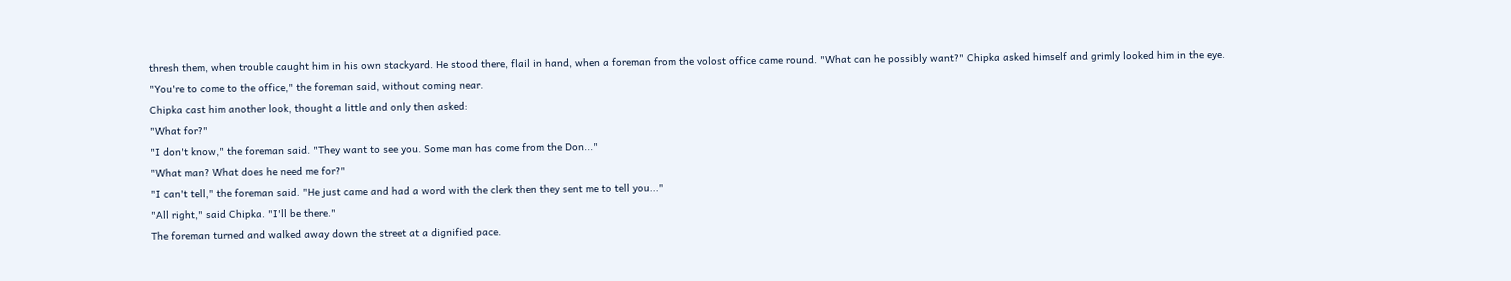thresh them, when trouble caught him in his own stackyard. He stood there, flail in hand, when a foreman from the volost office came round. "What can he possibly want?" Chipka asked himself and grimly looked him in the eye.
"You're to come to the office," the foreman said, without coming near.
Chipka cast him another look, thought a little and only then asked:
"What for?"
"I don't know," the foreman said. "They want to see you. Some man has come from the Don..."
"What man? What does he need me for?"
"I can't tell," the foreman said. "He just came and had a word with the clerk then they sent me to tell you..."
"All right," said Chipka. "I'll be there."
The foreman turned and walked away down the street at a dignified pace.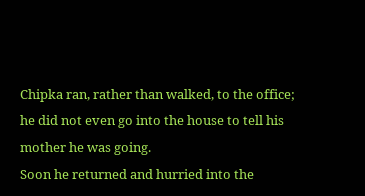Chipka ran, rather than walked, to the office; he did not even go into the house to tell his mother he was going.
Soon he returned and hurried into the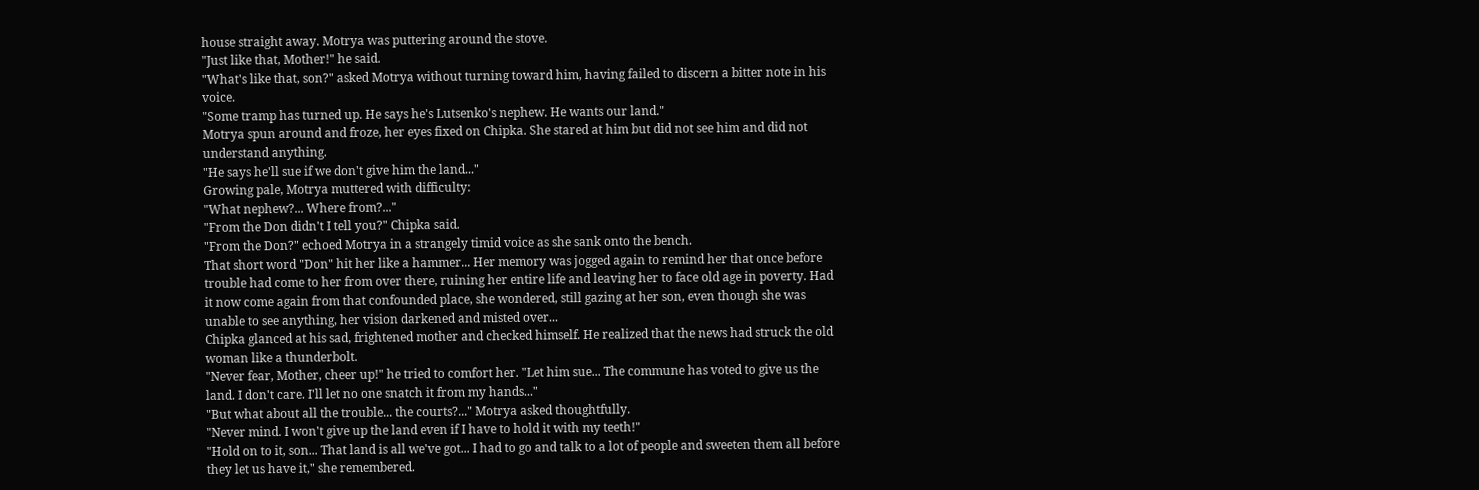house straight away. Motrya was puttering around the stove.
"Just like that, Mother!" he said.
"What's like that, son?" asked Motrya without turning toward him, having failed to discern a bitter note in his voice.
"Some tramp has turned up. He says he's Lutsenko's nephew. He wants our land."
Motrya spun around and froze, her eyes fixed on Chipka. She stared at him but did not see him and did not understand anything.
"He says he'll sue if we don't give him the land..."
Growing pale, Motrya muttered with difficulty:
"What nephew?... Where from?..."
"From the Don didn't I tell you?" Chipka said.
"From the Don?" echoed Motrya in a strangely timid voice as she sank onto the bench.
That short word "Don" hit her like a hammer... Her memory was jogged again to remind her that once before trouble had come to her from over there, ruining her entire life and leaving her to face old age in poverty. Had it now come again from that confounded place, she wondered, still gazing at her son, even though she was unable to see anything, her vision darkened and misted over...
Chipka glanced at his sad, frightened mother and checked himself. He realized that the news had struck the old woman like a thunderbolt.
"Never fear, Mother, cheer up!" he tried to comfort her. "Let him sue... The commune has voted to give us the land. I don't care. I'll let no one snatch it from my hands..."
"But what about all the trouble... the courts?..." Motrya asked thoughtfully.
"Never mind. I won't give up the land even if I have to hold it with my teeth!"
"Hold on to it, son... That land is all we've got... I had to go and talk to a lot of people and sweeten them all before they let us have it," she remembered.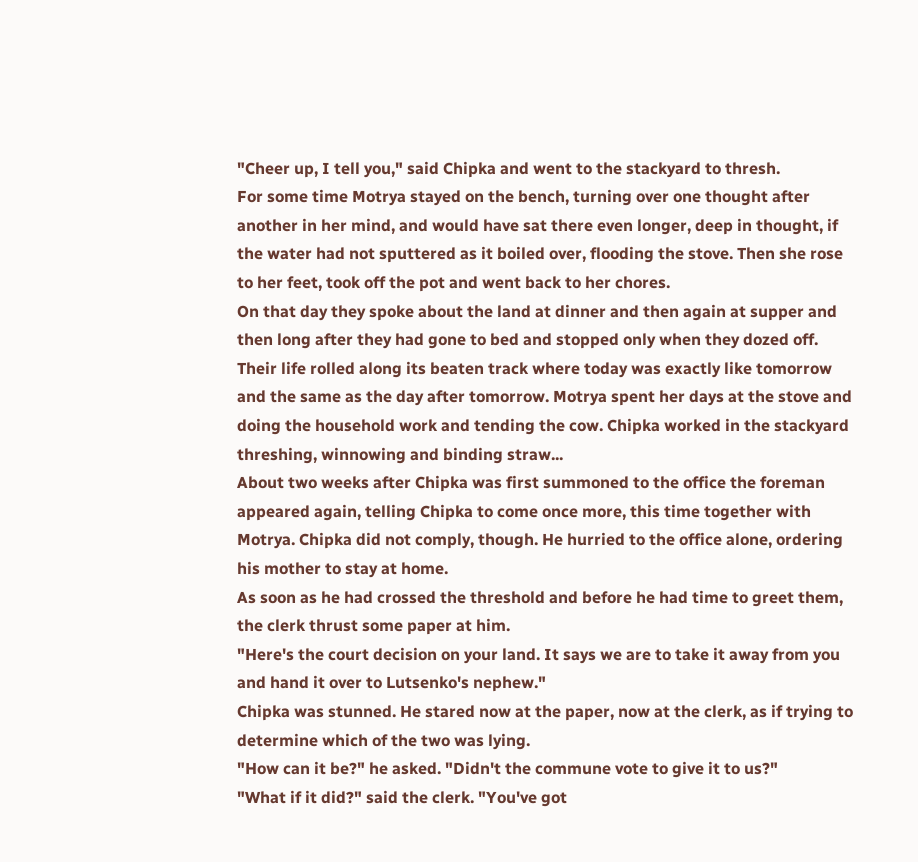"Cheer up, I tell you," said Chipka and went to the stackyard to thresh.
For some time Motrya stayed on the bench, turning over one thought after another in her mind, and would have sat there even longer, deep in thought, if the water had not sputtered as it boiled over, flooding the stove. Then she rose to her feet, took off the pot and went back to her chores.
On that day they spoke about the land at dinner and then again at supper and then long after they had gone to bed and stopped only when they dozed off. Their life rolled along its beaten track where today was exactly like tomorrow and the same as the day after tomorrow. Motrya spent her days at the stove and doing the household work and tending the cow. Chipka worked in the stackyard threshing, winnowing and binding straw...
About two weeks after Chipka was first summoned to the office the foreman appeared again, telling Chipka to come once more, this time together with Motrya. Chipka did not comply, though. He hurried to the office alone, ordering his mother to stay at home.
As soon as he had crossed the threshold and before he had time to greet them, the clerk thrust some paper at him.
"Here's the court decision on your land. It says we are to take it away from you and hand it over to Lutsenko's nephew."
Chipka was stunned. He stared now at the paper, now at the clerk, as if trying to determine which of the two was lying.
"How can it be?" he asked. "Didn't the commune vote to give it to us?"
"What if it did?" said the clerk. "You've got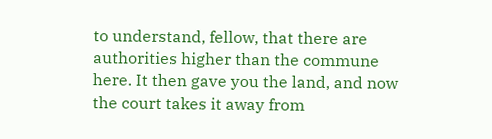to understand, fellow, that there are authorities higher than the commune here. It then gave you the land, and now the court takes it away from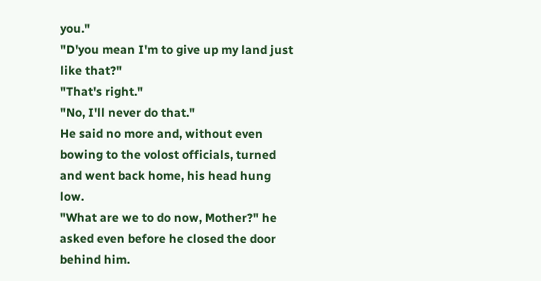you."
"D'you mean I'm to give up my land just like that?"
"That's right."
"No, I'll never do that."
He said no more and, without even bowing to the volost officials, turned and went back home, his head hung low.
"What are we to do now, Mother?" he asked even before he closed the door behind him.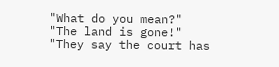"What do you mean?"
"The land is gone!"
"They say the court has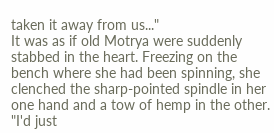taken it away from us..."
It was as if old Motrya were suddenly stabbed in the heart. Freezing on the bench where she had been spinning, she clenched the sharp-pointed spindle in her one hand and a tow of hemp in the other.
"I'd just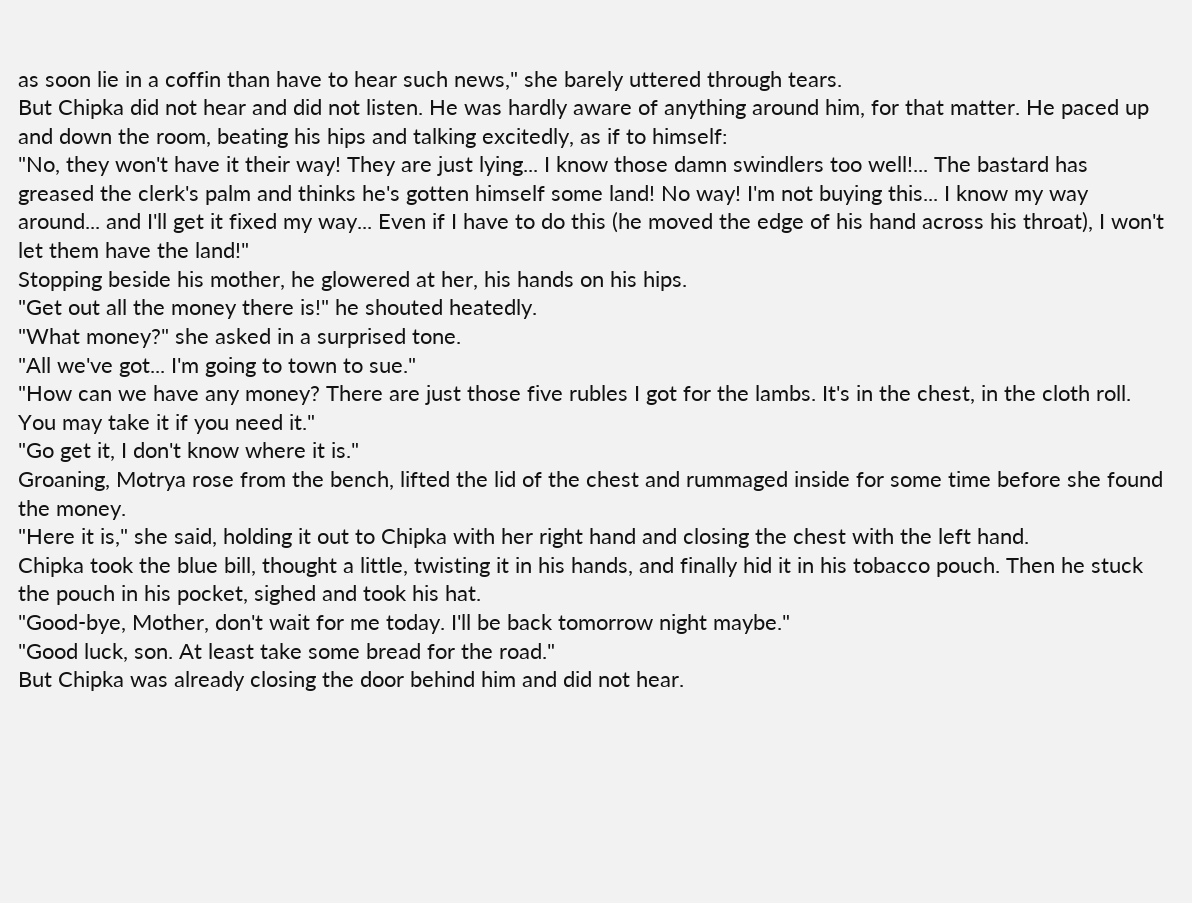as soon lie in a coffin than have to hear such news," she barely uttered through tears.
But Chipka did not hear and did not listen. He was hardly aware of anything around him, for that matter. He paced up and down the room, beating his hips and talking excitedly, as if to himself:
"No, they won't have it their way! They are just lying... I know those damn swindlers too well!... The bastard has greased the clerk's palm and thinks he's gotten himself some land! No way! I'm not buying this... I know my way around... and I'll get it fixed my way... Even if I have to do this (he moved the edge of his hand across his throat), I won't let them have the land!"
Stopping beside his mother, he glowered at her, his hands on his hips.
"Get out all the money there is!" he shouted heatedly.
"What money?" she asked in a surprised tone.
"All we've got... I'm going to town to sue."
"How can we have any money? There are just those five rubles I got for the lambs. It's in the chest, in the cloth roll. You may take it if you need it."
"Go get it, I don't know where it is."
Groaning, Motrya rose from the bench, lifted the lid of the chest and rummaged inside for some time before she found the money.
"Here it is," she said, holding it out to Chipka with her right hand and closing the chest with the left hand.
Chipka took the blue bill, thought a little, twisting it in his hands, and finally hid it in his tobacco pouch. Then he stuck the pouch in his pocket, sighed and took his hat.
"Good-bye, Mother, don't wait for me today. I'll be back tomorrow night maybe."
"Good luck, son. At least take some bread for the road."
But Chipka was already closing the door behind him and did not hear.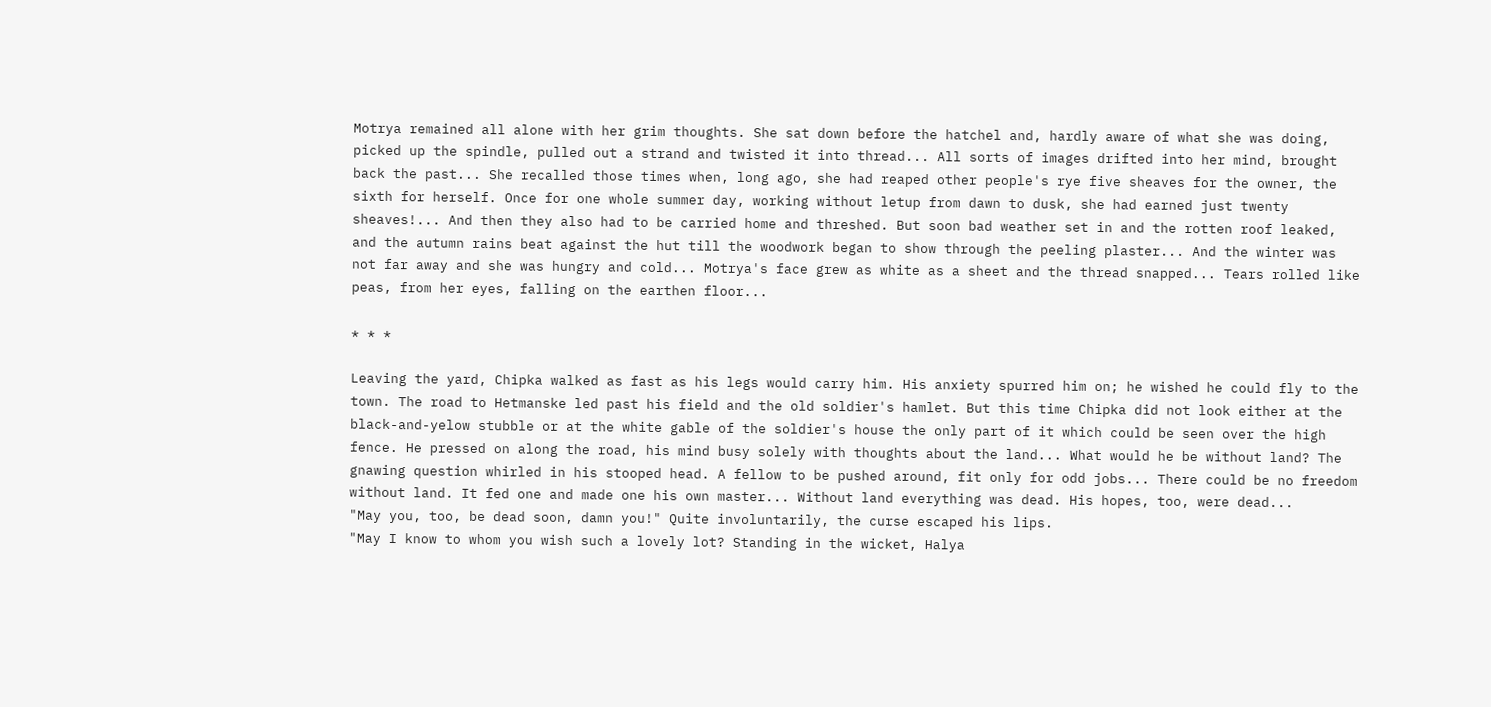Motrya remained all alone with her grim thoughts. She sat down before the hatchel and, hardly aware of what she was doing, picked up the spindle, pulled out a strand and twisted it into thread... All sorts of images drifted into her mind, brought back the past... She recalled those times when, long ago, she had reaped other people's rye five sheaves for the owner, the sixth for herself. Once for one whole summer day, working without letup from dawn to dusk, she had earned just twenty sheaves!... And then they also had to be carried home and threshed. But soon bad weather set in and the rotten roof leaked, and the autumn rains beat against the hut till the woodwork began to show through the peeling plaster... And the winter was not far away and she was hungry and cold... Motrya's face grew as white as a sheet and the thread snapped... Tears rolled like peas, from her eyes, falling on the earthen floor...

* * *

Leaving the yard, Chipka walked as fast as his legs would carry him. His anxiety spurred him on; he wished he could fly to the town. The road to Hetmanske led past his field and the old soldier's hamlet. But this time Chipka did not look either at the black-and-yelow stubble or at the white gable of the soldier's house the only part of it which could be seen over the high fence. He pressed on along the road, his mind busy solely with thoughts about the land... What would he be without land? The gnawing question whirled in his stooped head. A fellow to be pushed around, fit only for odd jobs... There could be no freedom without land. It fed one and made one his own master... Without land everything was dead. His hopes, too, were dead...
"May you, too, be dead soon, damn you!" Quite involuntarily, the curse escaped his lips.
"May I know to whom you wish such a lovely lot? Standing in the wicket, Halya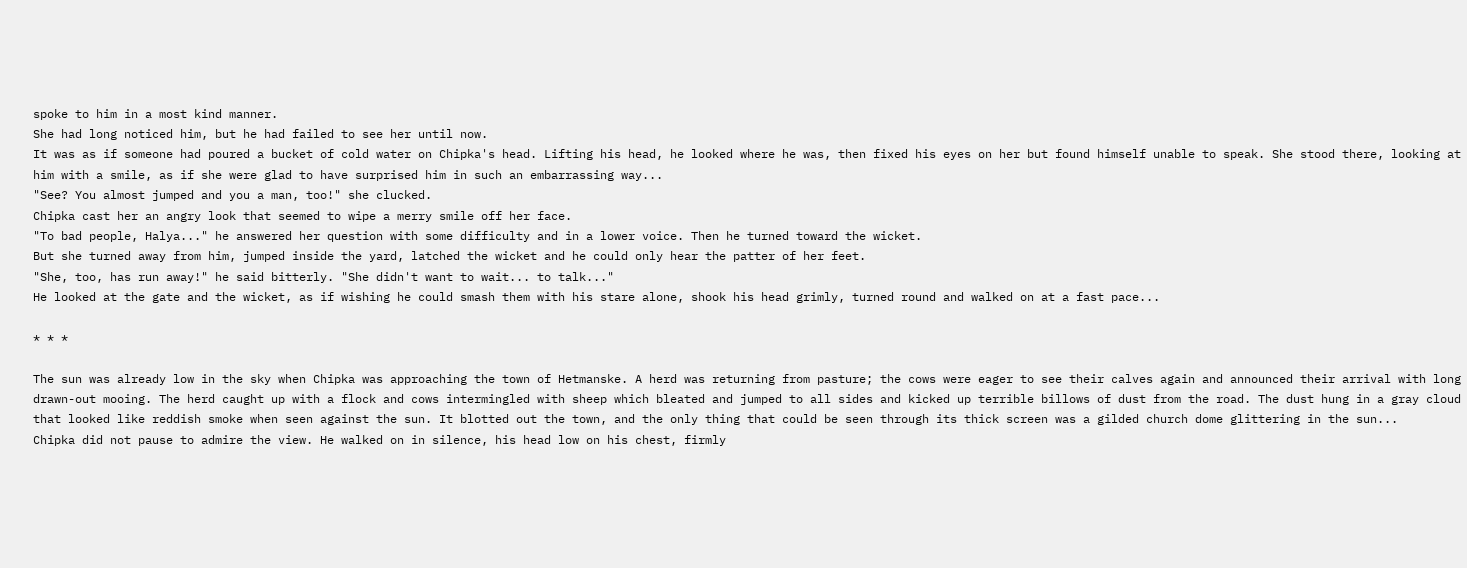spoke to him in a most kind manner.
She had long noticed him, but he had failed to see her until now.
It was as if someone had poured a bucket of cold water on Chipka's head. Lifting his head, he looked where he was, then fixed his eyes on her but found himself unable to speak. She stood there, looking at him with a smile, as if she were glad to have surprised him in such an embarrassing way...
"See? You almost jumped and you a man, too!" she clucked.
Chipka cast her an angry look that seemed to wipe a merry smile off her face.
"To bad people, Halya..." he answered her question with some difficulty and in a lower voice. Then he turned toward the wicket.
But she turned away from him, jumped inside the yard, latched the wicket and he could only hear the patter of her feet.
"She, too, has run away!" he said bitterly. "She didn't want to wait... to talk..."
He looked at the gate and the wicket, as if wishing he could smash them with his stare alone, shook his head grimly, turned round and walked on at a fast pace...

* * *

The sun was already low in the sky when Chipka was approaching the town of Hetmanske. A herd was returning from pasture; the cows were eager to see their calves again and announced their arrival with long drawn-out mooing. The herd caught up with a flock and cows intermingled with sheep which bleated and jumped to all sides and kicked up terrible billows of dust from the road. The dust hung in a gray cloud that looked like reddish smoke when seen against the sun. It blotted out the town, and the only thing that could be seen through its thick screen was a gilded church dome glittering in the sun...
Chipka did not pause to admire the view. He walked on in silence, his head low on his chest, firmly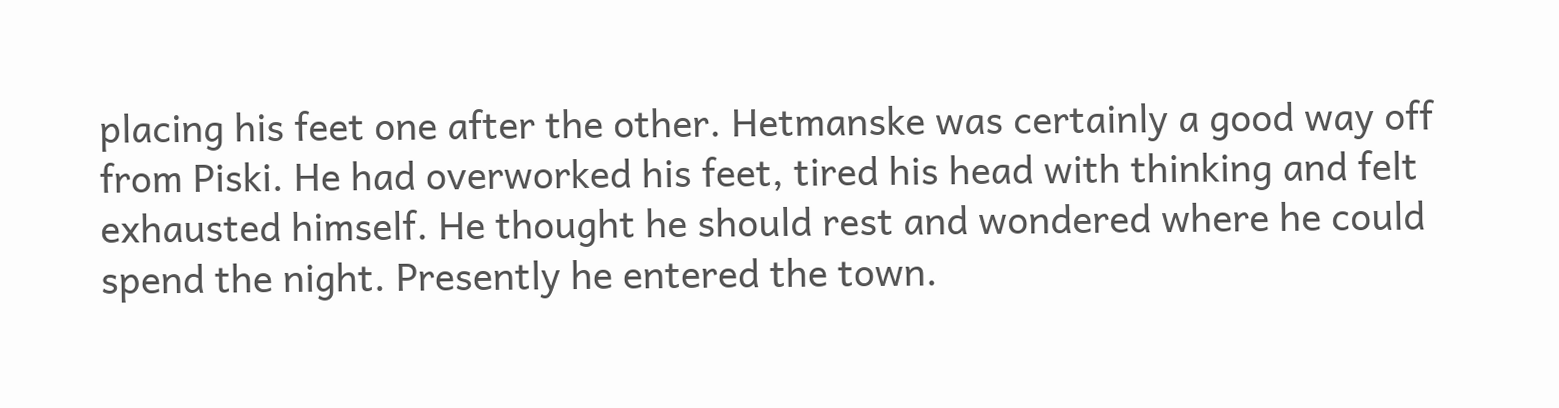placing his feet one after the other. Hetmanske was certainly a good way off from Piski. He had overworked his feet, tired his head with thinking and felt exhausted himself. He thought he should rest and wondered where he could spend the night. Presently he entered the town.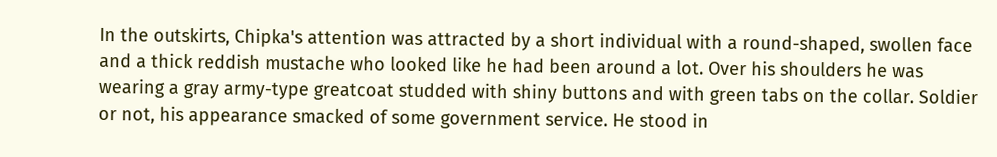In the outskirts, Chipka's attention was attracted by a short individual with a round-shaped, swollen face and a thick reddish mustache who looked like he had been around a lot. Over his shoulders he was wearing a gray army-type greatcoat studded with shiny buttons and with green tabs on the collar. Soldier or not, his appearance smacked of some government service. He stood in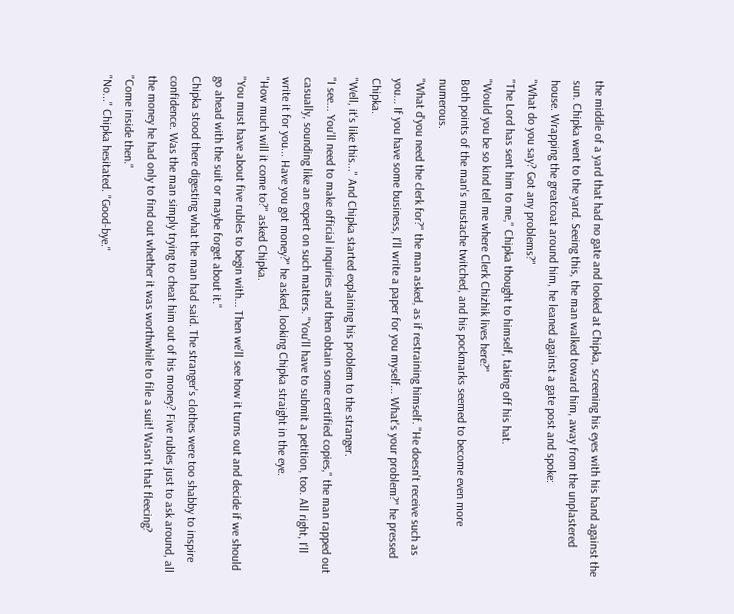the middle of a yard that had no gate and looked at Chipka, screening his eyes with his hand against the sun. Chipka went to the yard. Seeing this, the man walked toward him, away from the unplastered house. Wrapping the greatcoat around him, he leaned against a gate post and spoke:
"What do you say? Got any problems?"
"The Lord has sent him to me," Chipka thought to himself, taking off his hat.
"Would you be so kind tell me where Clerk Chizhik lives here?"
Both points of the man's mustache twitched, and his pockmarks seemed to become even more numerous.
"What d'you need the clerk for?" the man asked, as if restraining himself. "He doesn't receive such as you... If you have some business, I'll write a paper for you myself... What's your problem?" he pressed Chipka.
"Well, it's like this..." And Chipka started explaining his problem to the stranger.
"I see... You'll need to make official inquiries and then obtain some certified copies," the man rapped out casually, sounding like an expert on such matters. "You'll have to submit a petition, too. All right, I'll write it for you... Have you got money?" he asked, looking Chipka straight in the eye.
"How much will it come to?" asked Chipka.
"You must have about five rubles to begin with... Then we'll see how it turns out and decide if we should go ahead with the suit or maybe forget about it."
Chipka stood there digesting what the man had said. The stranger's clothes were too shabby to inspire confidence. Was the man simply trying to cheat him out of his money? Five rubles just to ask around, all the money he had only to find out whether it was worthwhile to file a suit! Wasn't that fleecing?
"Come inside then."
"No..." Chipka hesitated. "Good-bye."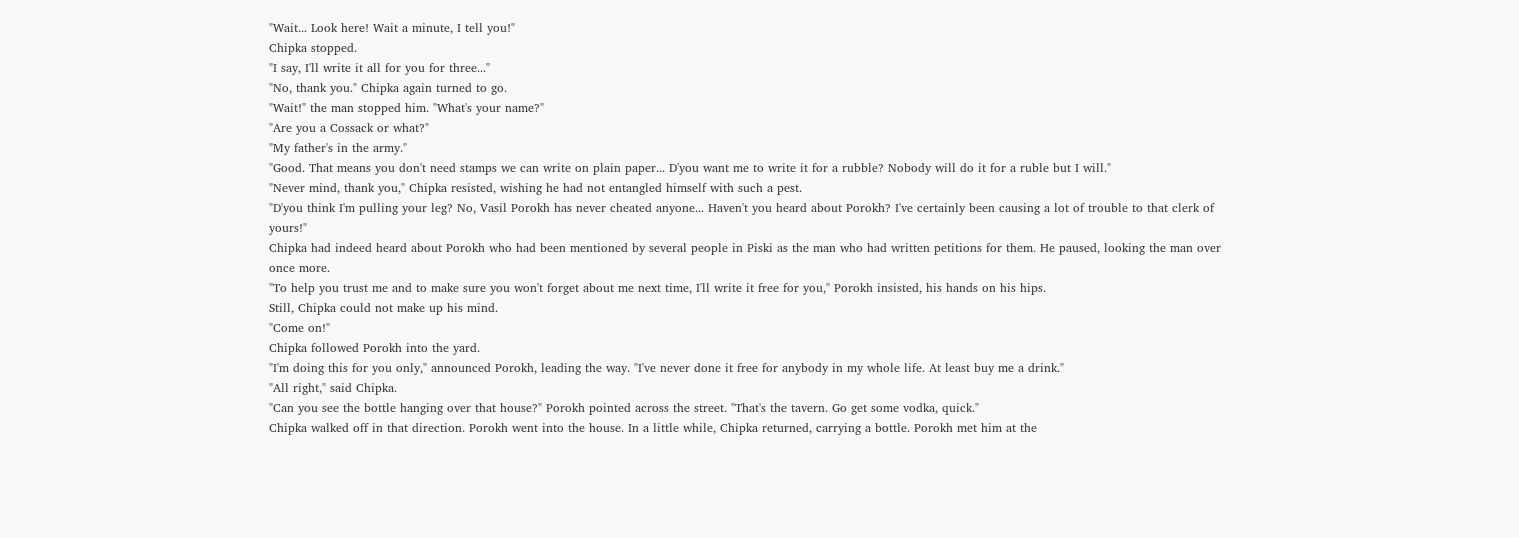"Wait... Look here! Wait a minute, I tell you!"
Chipka stopped.
"I say, I'll write it all for you for three..."
"No, thank you." Chipka again turned to go.
"Wait!" the man stopped him. "What's your name?"
"Are you a Cossack or what?"
"My father's in the army."
"Good. That means you don't need stamps we can write on plain paper... D'you want me to write it for a rubble? Nobody will do it for a ruble but I will."
"Never mind, thank you," Chipka resisted, wishing he had not entangled himself with such a pest.
"D'you think I'm pulling your leg? No, Vasil Porokh has never cheated anyone... Haven't you heard about Porokh? I've certainly been causing a lot of trouble to that clerk of yours!"
Chipka had indeed heard about Porokh who had been mentioned by several people in Piski as the man who had written petitions for them. He paused, looking the man over once more.
"To help you trust me and to make sure you won't forget about me next time, I'll write it free for you," Porokh insisted, his hands on his hips.
Still, Chipka could not make up his mind.
"Come on!"
Chipka followed Porokh into the yard.
"I'm doing this for you only," announced Porokh, leading the way. "I've never done it free for anybody in my whole life. At least buy me a drink."
"All right," said Chipka.
"Can you see the bottle hanging over that house?" Porokh pointed across the street. "That's the tavern. Go get some vodka, quick."
Chipka walked off in that direction. Porokh went into the house. In a little while, Chipka returned, carrying a bottle. Porokh met him at the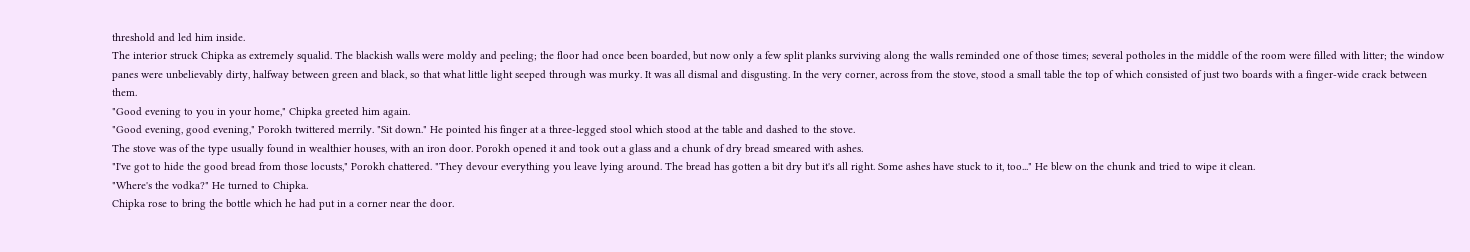threshold and led him inside.
The interior struck Chipka as extremely squalid. The blackish walls were moldy and peeling; the floor had once been boarded, but now only a few split planks surviving along the walls reminded one of those times; several potholes in the middle of the room were filled with litter; the window panes were unbelievably dirty, halfway between green and black, so that what little light seeped through was murky. It was all dismal and disgusting. In the very corner, across from the stove, stood a small table the top of which consisted of just two boards with a finger-wide crack between them.
"Good evening to you in your home," Chipka greeted him again.
"Good evening, good evening," Porokh twittered merrily. "Sit down." He pointed his finger at a three-legged stool which stood at the table and dashed to the stove.
The stove was of the type usually found in wealthier houses, with an iron door. Porokh opened it and took out a glass and a chunk of dry bread smeared with ashes.
"I've got to hide the good bread from those locusts," Porokh chattered. "They devour everything you leave lying around. The bread has gotten a bit dry but it's all right. Some ashes have stuck to it, too..." He blew on the chunk and tried to wipe it clean.
"Where's the vodka?" He turned to Chipka.
Chipka rose to bring the bottle which he had put in a corner near the door.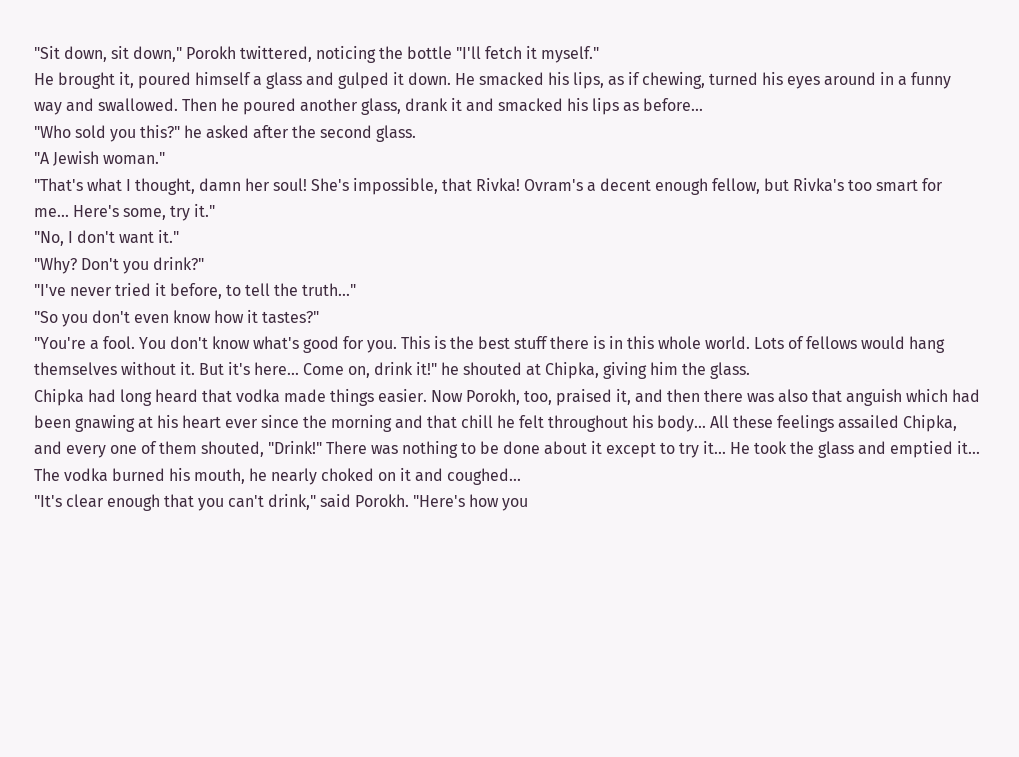"Sit down, sit down," Porokh twittered, noticing the bottle "I'll fetch it myself."
He brought it, poured himself a glass and gulped it down. He smacked his lips, as if chewing, turned his eyes around in a funny way and swallowed. Then he poured another glass, drank it and smacked his lips as before...
"Who sold you this?" he asked after the second glass.
"A Jewish woman."
"That's what I thought, damn her soul! She's impossible, that Rivka! Ovram's a decent enough fellow, but Rivka's too smart for me... Here's some, try it."
"No, I don't want it."
"Why? Don't you drink?"
"I've never tried it before, to tell the truth..."
"So you don't even know how it tastes?"
"You're a fool. You don't know what's good for you. This is the best stuff there is in this whole world. Lots of fellows would hang themselves without it. But it's here... Come on, drink it!" he shouted at Chipka, giving him the glass.
Chipka had long heard that vodka made things easier. Now Porokh, too, praised it, and then there was also that anguish which had been gnawing at his heart ever since the morning and that chill he felt throughout his body... All these feelings assailed Chipka, and every one of them shouted, "Drink!" There was nothing to be done about it except to try it... He took the glass and emptied it... The vodka burned his mouth, he nearly choked on it and coughed...
"It's clear enough that you can't drink," said Porokh. "Here's how you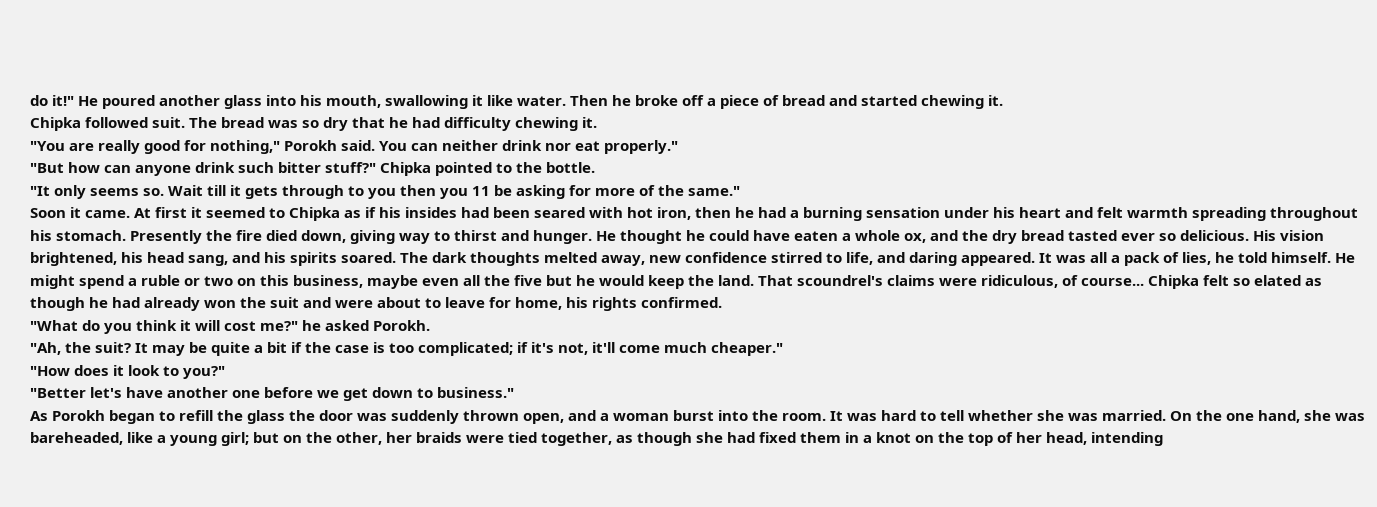do it!" He poured another glass into his mouth, swallowing it like water. Then he broke off a piece of bread and started chewing it.
Chipka followed suit. The bread was so dry that he had difficulty chewing it.
"You are really good for nothing," Porokh said. You can neither drink nor eat properly."
"But how can anyone drink such bitter stuff?" Chipka pointed to the bottle.
"It only seems so. Wait till it gets through to you then you 11 be asking for more of the same."
Soon it came. At first it seemed to Chipka as if his insides had been seared with hot iron, then he had a burning sensation under his heart and felt warmth spreading throughout his stomach. Presently the fire died down, giving way to thirst and hunger. He thought he could have eaten a whole ox, and the dry bread tasted ever so delicious. His vision brightened, his head sang, and his spirits soared. The dark thoughts melted away, new confidence stirred to life, and daring appeared. It was all a pack of lies, he told himself. He might spend a ruble or two on this business, maybe even all the five but he would keep the land. That scoundrel's claims were ridiculous, of course... Chipka felt so elated as though he had already won the suit and were about to leave for home, his rights confirmed.
"What do you think it will cost me?" he asked Porokh.
"Ah, the suit? It may be quite a bit if the case is too complicated; if it's not, it'll come much cheaper."
"How does it look to you?"
"Better let's have another one before we get down to business."
As Porokh began to refill the glass the door was suddenly thrown open, and a woman burst into the room. It was hard to tell whether she was married. On the one hand, she was bareheaded, like a young girl; but on the other, her braids were tied together, as though she had fixed them in a knot on the top of her head, intending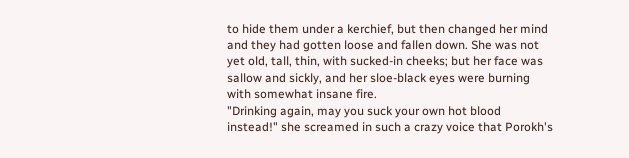to hide them under a kerchief, but then changed her mind and they had gotten loose and fallen down. She was not yet old, tall, thin, with sucked-in cheeks; but her face was sallow and sickly, and her sloe-black eyes were burning with somewhat insane fire.
"Drinking again, may you suck your own hot blood instead!" she screamed in such a crazy voice that Porokh's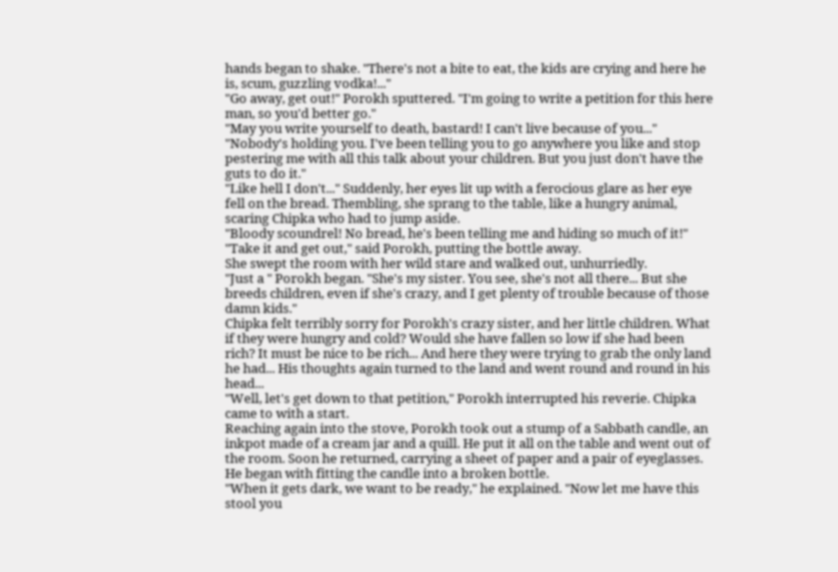hands began to shake. "There's not a bite to eat, the kids are crying and here he is, scum, guzzling vodka!..."
"Go away, get out!" Porokh sputtered. "I'm going to write a petition for this here man, so you'd better go."
"May you write yourself to death, bastard! I can't live because of you..."
"Nobody's holding you. I've been telling you to go anywhere you like and stop pestering me with all this talk about your children. But you just don't have the guts to do it."
"Like hell I don't..." Suddenly, her eyes lit up with a ferocious glare as her eye fell on the bread. Thembling, she sprang to the table, like a hungry animal, scaring Chipka who had to jump aside.
"Bloody scoundrel! No bread, he's been telling me and hiding so much of it!"
"Take it and get out," said Porokh, putting the bottle away.
She swept the room with her wild stare and walked out, unhurriedly.
"Just a " Porokh began. "She's my sister. You see, she's not all there... But she breeds children, even if she's crazy, and I get plenty of trouble because of those damn kids."
Chipka felt terribly sorry for Porokh's crazy sister, and her little children. What if they were hungry and cold? Would she have fallen so low if she had been rich? It must be nice to be rich... And here they were trying to grab the only land he had... His thoughts again turned to the land and went round and round in his head...
"Well, let's get down to that petition," Porokh interrupted his reverie. Chipka came to with a start.
Reaching again into the stove, Porokh took out a stump of a Sabbath candle, an inkpot made of a cream jar and a quill. He put it all on the table and went out of the room. Soon he returned, carrying a sheet of paper and a pair of eyeglasses. He began with fitting the candle into a broken bottle.
"When it gets dark, we want to be ready," he explained. "Now let me have this stool you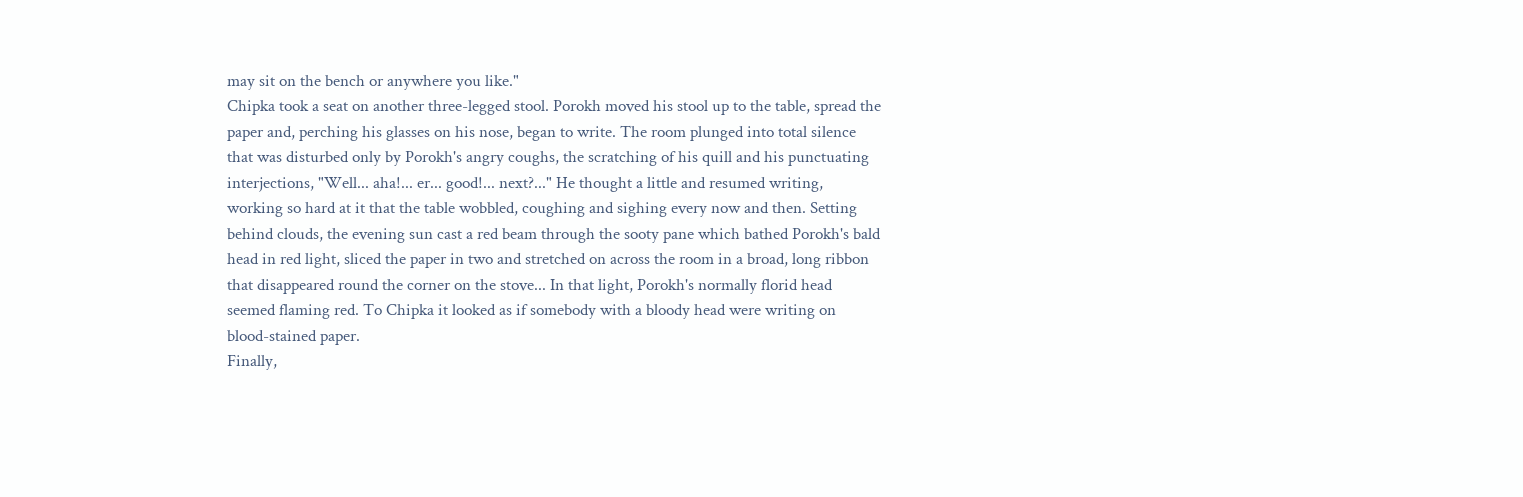may sit on the bench or anywhere you like."
Chipka took a seat on another three-legged stool. Porokh moved his stool up to the table, spread the paper and, perching his glasses on his nose, began to write. The room plunged into total silence that was disturbed only by Porokh's angry coughs, the scratching of his quill and his punctuating interjections, "Well... aha!... er... good!... next?..." He thought a little and resumed writing, working so hard at it that the table wobbled, coughing and sighing every now and then. Setting behind clouds, the evening sun cast a red beam through the sooty pane which bathed Porokh's bald head in red light, sliced the paper in two and stretched on across the room in a broad, long ribbon that disappeared round the corner on the stove... In that light, Porokh's normally florid head seemed flaming red. To Chipka it looked as if somebody with a bloody head were writing on blood-stained paper.
Finally,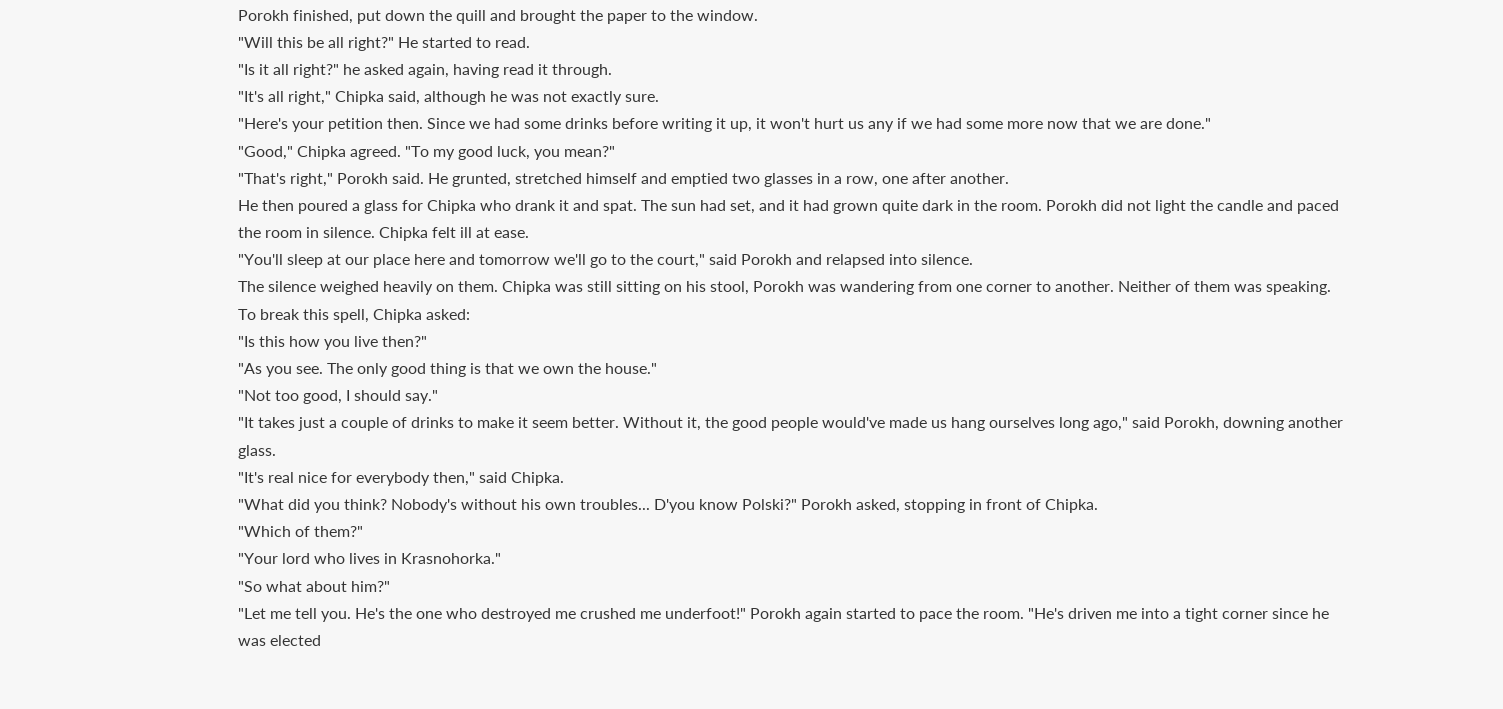Porokh finished, put down the quill and brought the paper to the window.
"Will this be all right?" He started to read.
"Is it all right?" he asked again, having read it through.
"It's all right," Chipka said, although he was not exactly sure.
"Here's your petition then. Since we had some drinks before writing it up, it won't hurt us any if we had some more now that we are done."
"Good," Chipka agreed. "To my good luck, you mean?"
"That's right," Porokh said. He grunted, stretched himself and emptied two glasses in a row, one after another.
He then poured a glass for Chipka who drank it and spat. The sun had set, and it had grown quite dark in the room. Porokh did not light the candle and paced the room in silence. Chipka felt ill at ease.
"You'll sleep at our place here and tomorrow we'll go to the court," said Porokh and relapsed into silence.
The silence weighed heavily on them. Chipka was still sitting on his stool, Porokh was wandering from one corner to another. Neither of them was speaking. To break this spell, Chipka asked:
"Is this how you live then?"
"As you see. The only good thing is that we own the house."
"Not too good, I should say."
"It takes just a couple of drinks to make it seem better. Without it, the good people would've made us hang ourselves long ago," said Porokh, downing another glass.
"It's real nice for everybody then," said Chipka.
"What did you think? Nobody's without his own troubles... D'you know Polski?" Porokh asked, stopping in front of Chipka.
"Which of them?"
"Your lord who lives in Krasnohorka."
"So what about him?"
"Let me tell you. He's the one who destroyed me crushed me underfoot!" Porokh again started to pace the room. "He's driven me into a tight corner since he was elected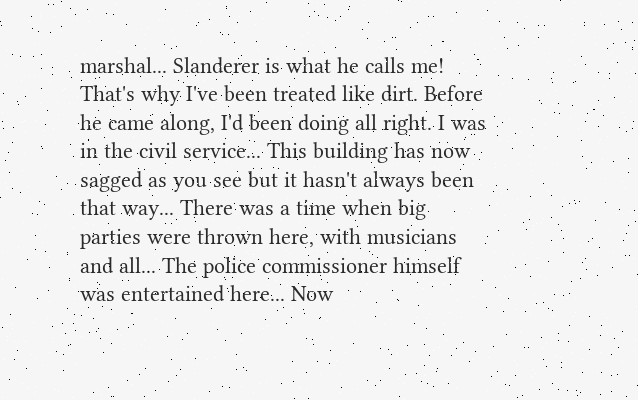marshal... Slanderer is what he calls me! That's why I've been treated like dirt. Before he came along, I'd been doing all right. I was in the civil service... This building has now sagged as you see but it hasn't always been that way... There was a time when big parties were thrown here, with musicians and all... The police commissioner himself was entertained here... Now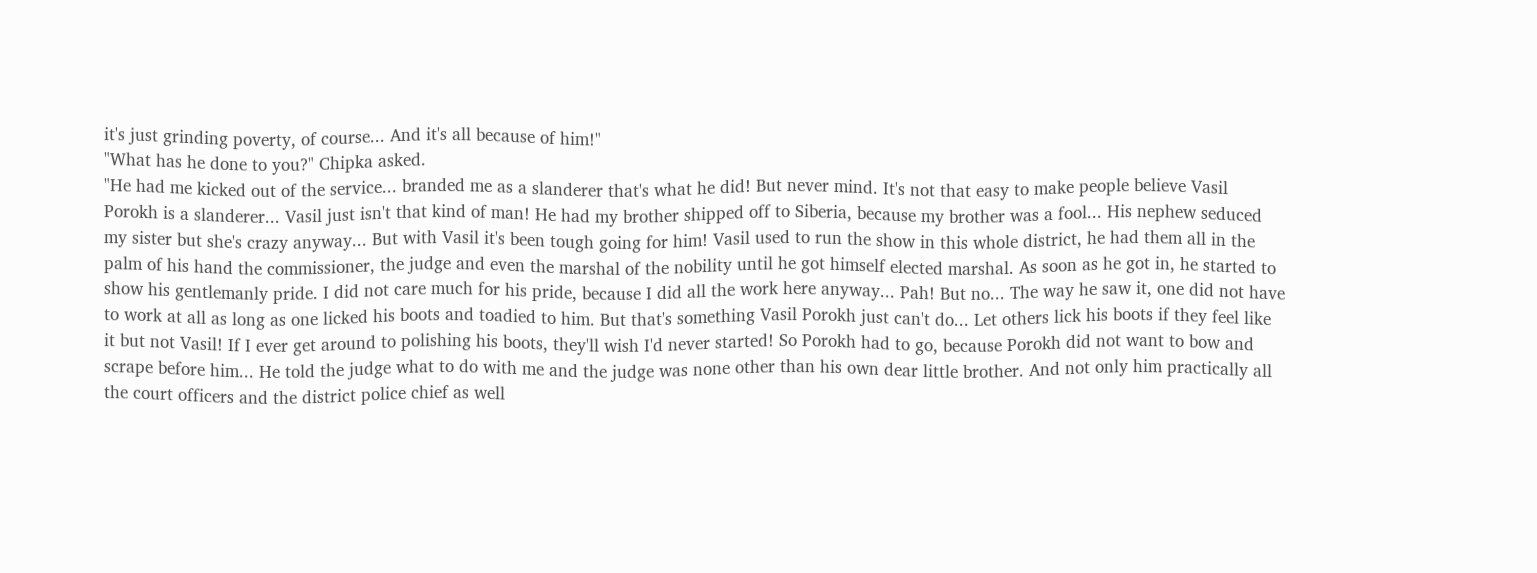it's just grinding poverty, of course... And it's all because of him!"
"What has he done to you?" Chipka asked.
"He had me kicked out of the service... branded me as a slanderer that's what he did! But never mind. It's not that easy to make people believe Vasil Porokh is a slanderer... Vasil just isn't that kind of man! He had my brother shipped off to Siberia, because my brother was a fool... His nephew seduced my sister but she's crazy anyway... But with Vasil it's been tough going for him! Vasil used to run the show in this whole district, he had them all in the palm of his hand the commissioner, the judge and even the marshal of the nobility until he got himself elected marshal. As soon as he got in, he started to show his gentlemanly pride. I did not care much for his pride, because I did all the work here anyway... Pah! But no... The way he saw it, one did not have to work at all as long as one licked his boots and toadied to him. But that's something Vasil Porokh just can't do... Let others lick his boots if they feel like it but not Vasil! If I ever get around to polishing his boots, they'll wish I'd never started! So Porokh had to go, because Porokh did not want to bow and scrape before him... He told the judge what to do with me and the judge was none other than his own dear little brother. And not only him practically all the court officers and the district police chief as well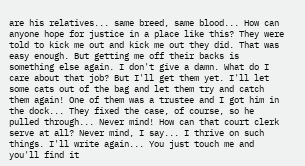are his relatives... same breed, same blood... How can anyone hope for justice in a place like this? They were told to kick me out and kick me out they did. That was easy enough. But getting me off their backs is something else again. I don't give a damn. What do I care about that job? But I'll get them yet. I'll let some cats out of the bag and let them try and catch them again! One of them was a trustee and I got him in the dock... They fixed the case, of course, so he pulled through... Never mind! How can that court clerk serve at all? Never mind, I say... I thrive on such things. I'll write again... You just touch me and you'll find it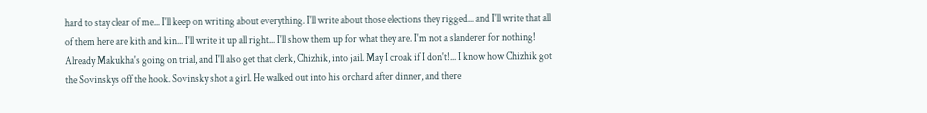hard to stay clear of me... I'll keep on writing about everything. I'll write about those elections they rigged... and I'll write that all of them here are kith and kin... I'll write it up all right... I'll show them up for what they are. I'm not a slanderer for nothing! Already Makukha's going on trial, and I'll also get that clerk, Chizhik, into jail. May I croak if I don't!... I know how Chizhik got the Sovinskys off the hook. Sovinsky shot a girl. He walked out into his orchard after dinner, and there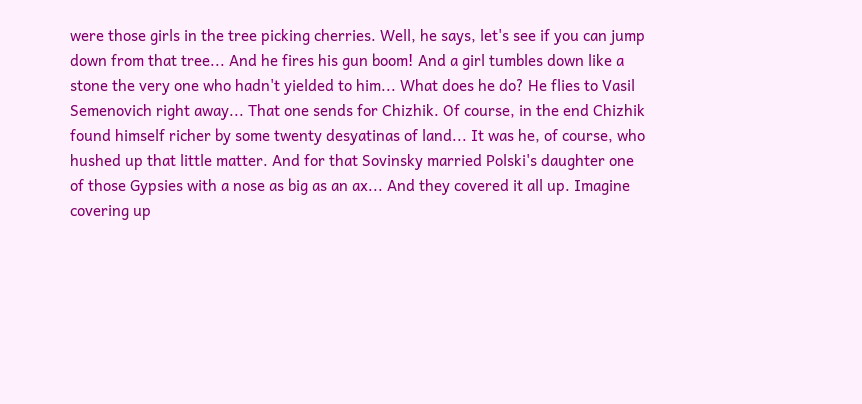were those girls in the tree picking cherries. Well, he says, let's see if you can jump down from that tree... And he fires his gun boom! And a girl tumbles down like a stone the very one who hadn't yielded to him... What does he do? He flies to Vasil Semenovich right away... That one sends for Chizhik. Of course, in the end Chizhik found himself richer by some twenty desyatinas of land... It was he, of course, who hushed up that little matter. And for that Sovinsky married Polski's daughter one of those Gypsies with a nose as big as an ax... And they covered it all up. Imagine covering up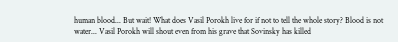human blood... But wait! What does Vasil Porokh live for if not to tell the whole story? Blood is not water... Vasil Porokh will shout even from his grave that Sovinsky has killed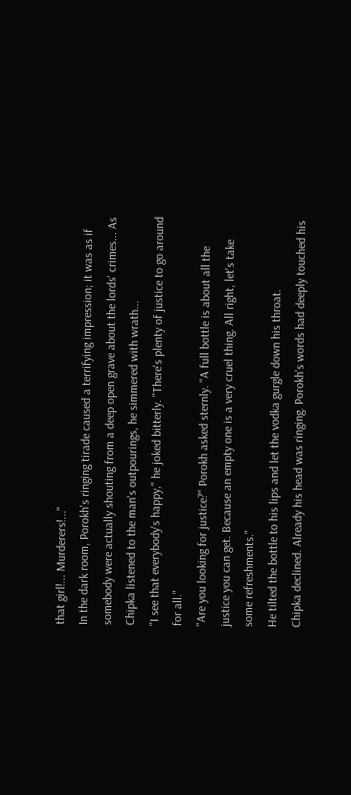that girl!... Murderers!..."
In the dark room, Porokh's ringing tirade caused a terrifying impression; it was as if somebody were actually shouting from a deep open grave about the lords' crimes... As Chipka listened to the man's outpourings, he simmered with wrath...
"I see that everybody's happy," he joked bitterly. "There's plenty of justice to go around for all."
"Are you looking for justice?" Porokh asked sternly. "A full bottle is about all the justice you can get. Because an empty one is a very cruel thing. All right, let's take some refreshments."
He tilted the bottle to his lips and let the vodka gurgle down his throat.
Chipka declined. Already his head was ringing. Porokh's words had deeply touched his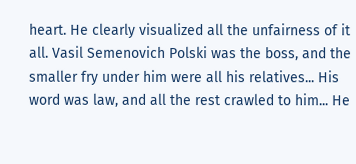heart. He clearly visualized all the unfairness of it all. Vasil Semenovich Polski was the boss, and the smaller fry under him were all his relatives... His word was law, and all the rest crawled to him... He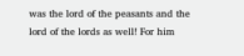was the lord of the peasants and the lord of the lords as well! For him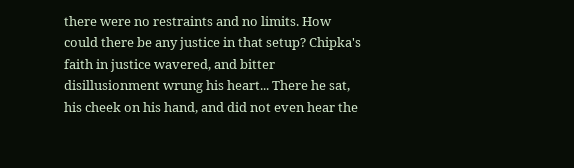there were no restraints and no limits. How could there be any justice in that setup? Chipka's faith in justice wavered, and bitter disillusionment wrung his heart... There he sat, his cheek on his hand, and did not even hear the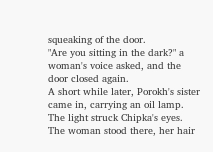squeaking of the door.
"Are you sitting in the dark?" a woman's voice asked, and the door closed again.
A short while later, Porokh's sister came in, carrying an oil lamp. The light struck Chipka's eyes. The woman stood there, her hair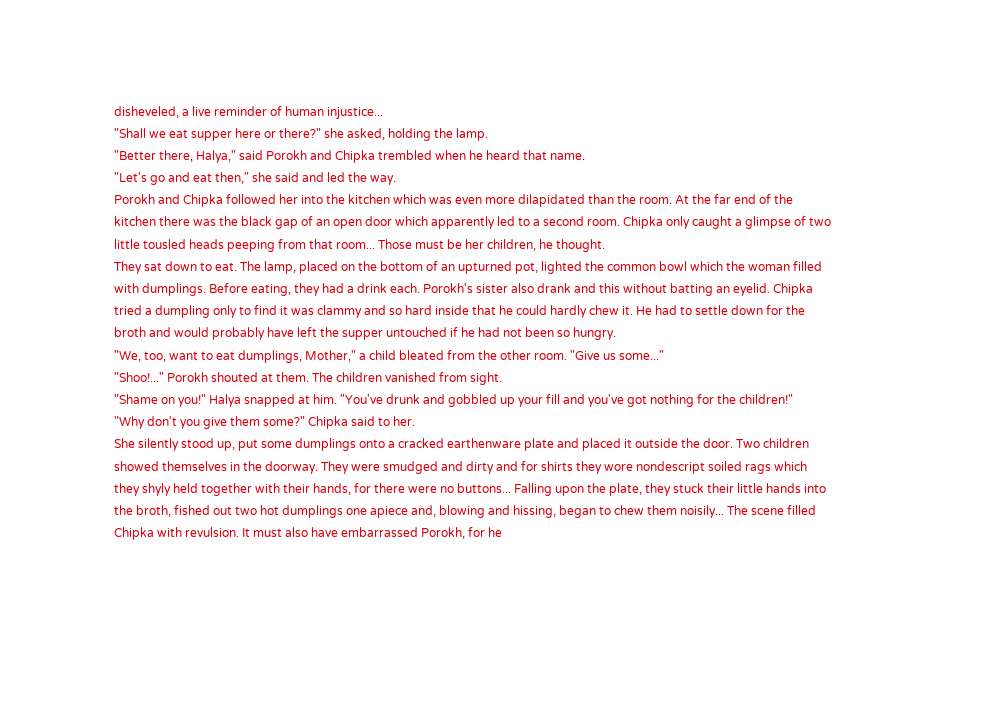disheveled, a live reminder of human injustice...
"Shall we eat supper here or there?" she asked, holding the lamp.
"Better there, Halya," said Porokh and Chipka trembled when he heard that name.
"Let's go and eat then," she said and led the way.
Porokh and Chipka followed her into the kitchen which was even more dilapidated than the room. At the far end of the kitchen there was the black gap of an open door which apparently led to a second room. Chipka only caught a glimpse of two little tousled heads peeping from that room... Those must be her children, he thought.
They sat down to eat. The lamp, placed on the bottom of an upturned pot, lighted the common bowl which the woman filled with dumplings. Before eating, they had a drink each. Porokh's sister also drank and this without batting an eyelid. Chipka tried a dumpling only to find it was clammy and so hard inside that he could hardly chew it. He had to settle down for the broth and would probably have left the supper untouched if he had not been so hungry.
"We, too, want to eat dumplings, Mother," a child bleated from the other room. "Give us some..."
"Shoo!..." Porokh shouted at them. The children vanished from sight.
"Shame on you!" Halya snapped at him. "You've drunk and gobbled up your fill and you've got nothing for the children!"
"Why don't you give them some?" Chipka said to her.
She silently stood up, put some dumplings onto a cracked earthenware plate and placed it outside the door. Two children showed themselves in the doorway. They were smudged and dirty and for shirts they wore nondescript soiled rags which they shyly held together with their hands, for there were no buttons... Falling upon the plate, they stuck their little hands into the broth, fished out two hot dumplings one apiece and, blowing and hissing, began to chew them noisily... The scene filled Chipka with revulsion. It must also have embarrassed Porokh, for he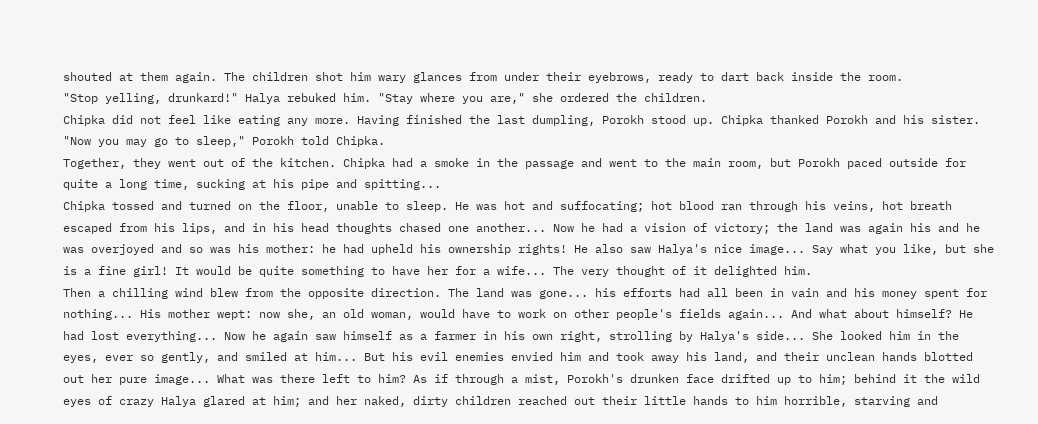shouted at them again. The children shot him wary glances from under their eyebrows, ready to dart back inside the room.
"Stop yelling, drunkard!" Halya rebuked him. "Stay where you are," she ordered the children.
Chipka did not feel like eating any more. Having finished the last dumpling, Porokh stood up. Chipka thanked Porokh and his sister.
"Now you may go to sleep," Porokh told Chipka.
Together, they went out of the kitchen. Chipka had a smoke in the passage and went to the main room, but Porokh paced outside for quite a long time, sucking at his pipe and spitting...
Chipka tossed and turned on the floor, unable to sleep. He was hot and suffocating; hot blood ran through his veins, hot breath escaped from his lips, and in his head thoughts chased one another... Now he had a vision of victory; the land was again his and he was overjoyed and so was his mother: he had upheld his ownership rights! He also saw Halya's nice image... Say what you like, but she is a fine girl! It would be quite something to have her for a wife... The very thought of it delighted him.
Then a chilling wind blew from the opposite direction. The land was gone... his efforts had all been in vain and his money spent for nothing... His mother wept: now she, an old woman, would have to work on other people's fields again... And what about himself? He had lost everything... Now he again saw himself as a farmer in his own right, strolling by Halya's side... She looked him in the eyes, ever so gently, and smiled at him... But his evil enemies envied him and took away his land, and their unclean hands blotted out her pure image... What was there left to him? As if through a mist, Porokh's drunken face drifted up to him; behind it the wild eyes of crazy Halya glared at him; and her naked, dirty children reached out their little hands to him horrible, starving and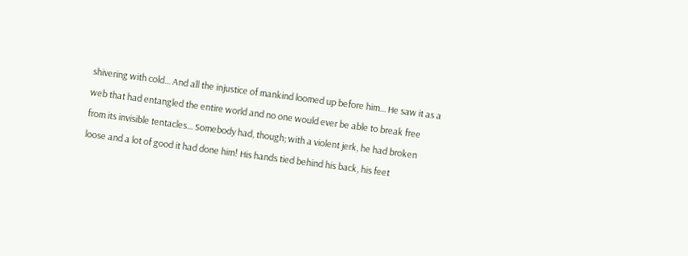shivering with cold... And all the injustice of mankind loomed up before him... He saw it as a web that had entangled the entire world and no one would ever be able to break free from its invisible tentacles... Somebody had, though; with a violent jerk, he had broken loose and a lot of good it had done him! His hands tied behind his back, his feet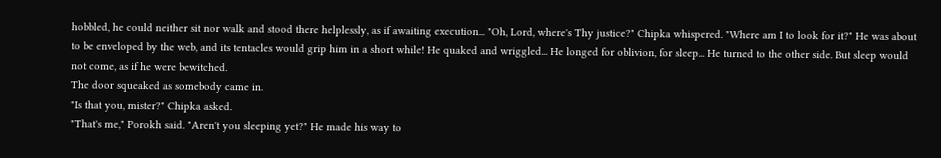hobbled, he could neither sit nor walk and stood there helplessly, as if awaiting execution... "Oh, Lord, where's Thy justice?" Chipka whispered. "Where am I to look for it?" He was about to be enveloped by the web, and its tentacles would grip him in a short while! He quaked and wriggled... He longed for oblivion, for sleep... He turned to the other side. But sleep would not come, as if he were bewitched.
The door squeaked as somebody came in.
"Is that you, mister?" Chipka asked.
"That's me," Porokh said. "Aren't you sleeping yet?" He made his way to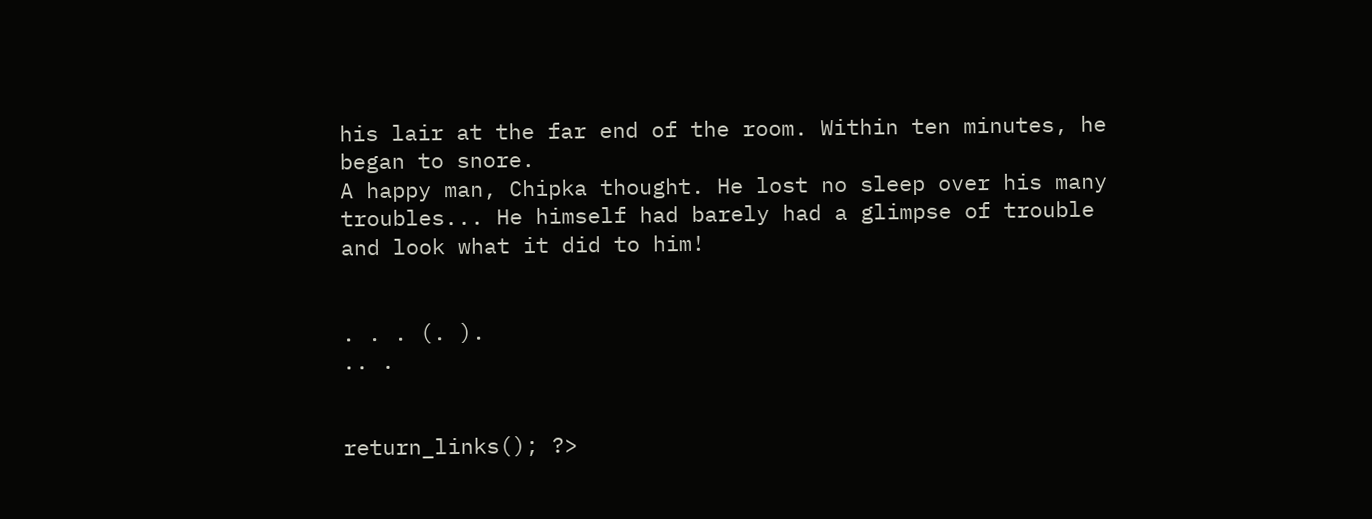his lair at the far end of the room. Within ten minutes, he began to snore.
A happy man, Chipka thought. He lost no sleep over his many troubles... He himself had barely had a glimpse of trouble and look what it did to him!


. . . (. ).
.. .


return_links(); ?>